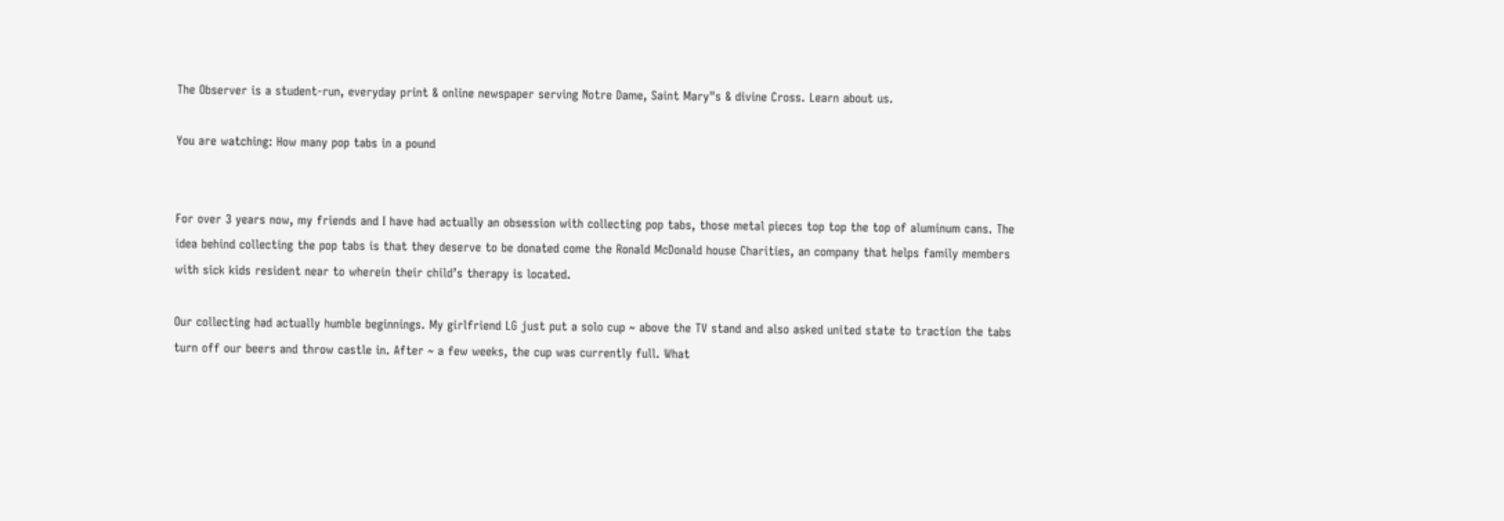The Observer is a student-run, everyday print & online newspaper serving Notre Dame, Saint Mary"s & divine Cross. Learn about us.

You are watching: How many pop tabs in a pound


For over 3 years now, my friends and I have had actually an obsession with collecting pop tabs, those metal pieces top top the top of aluminum cans. The idea behind collecting the pop tabs is that they deserve to be donated come the Ronald McDonald house Charities, an company that helps family members with sick kids resident near to wherein their child’s therapy is located.

Our collecting had actually humble beginnings. My girlfriend LG just put a solo cup ~ above the TV stand and also asked united state to traction the tabs turn off our beers and throw castle in. After ~ a few weeks, the cup was currently full. What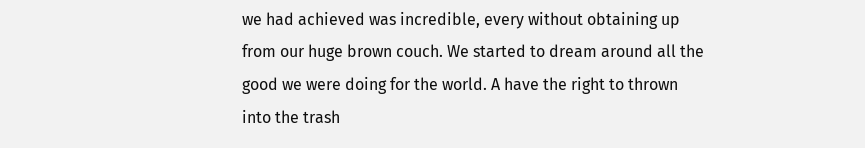we had achieved was incredible, every without obtaining up from our huge brown couch. We started to dream around all the good we were doing for the world. A have the right to thrown into the trash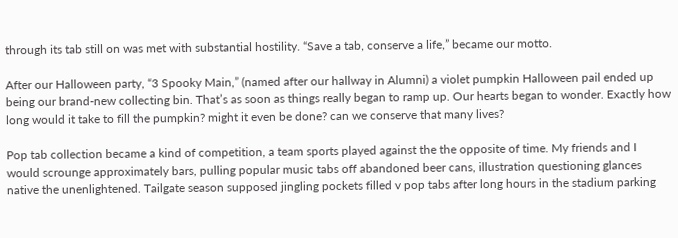through its tab still on was met with substantial hostility. “Save a tab, conserve a life,” became our motto.

After our Halloween party, “3 Spooky Main,” (named after our hallway in Alumni) a violet pumpkin Halloween pail ended up being our brand-new collecting bin. That’s as soon as things really began to ramp up. Our hearts began to wonder. Exactly how long would it take to fill the pumpkin? might it even be done? can we conserve that many lives?

Pop tab collection became a kind of competition, a team sports played against the the opposite of time. My friends and I would scrounge approximately bars, pulling popular music tabs off abandoned beer cans, illustration questioning glances native the unenlightened. Tailgate season supposed jingling pockets filled v pop tabs after long hours in the stadium parking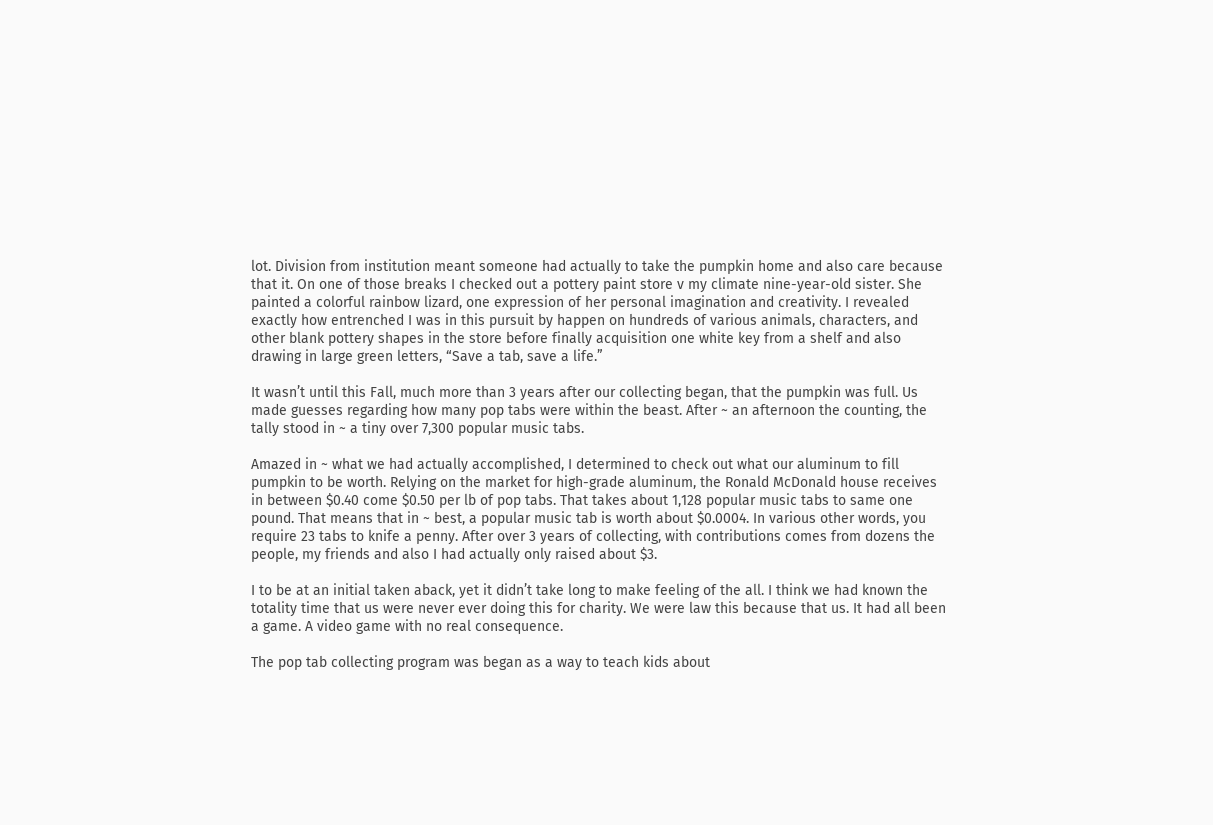lot. Division from institution meant someone had actually to take the pumpkin home and also care because that it. On one of those breaks I checked out a pottery paint store v my climate nine-year-old sister. She painted a colorful rainbow lizard, one expression of her personal imagination and creativity. I revealed exactly how entrenched I was in this pursuit by happen on hundreds of various animals, characters, and other blank pottery shapes in the store before finally acquisition one white key from a shelf and also drawing in large green letters, “Save a tab, save a life.”

It wasn’t until this Fall, much more than 3 years after our collecting began, that the pumpkin was full. Us made guesses regarding how many pop tabs were within the beast. After ~ an afternoon the counting, the tally stood in ~ a tiny over 7,300 popular music tabs.

Amazed in ~ what we had actually accomplished, I determined to check out what our aluminum to fill pumpkin to be worth. Relying on the market for high-grade aluminum, the Ronald McDonald house receives in between $0.40 come $0.50 per lb of pop tabs. That takes about 1,128 popular music tabs to same one pound. That means that in ~ best, a popular music tab is worth about $0.0004. In various other words, you require 23 tabs to knife a penny. After over 3 years of collecting, with contributions comes from dozens the people, my friends and also I had actually only raised about $3.

I to be at an initial taken aback, yet it didn’t take long to make feeling of the all. I think we had known the totality time that us were never ever doing this for charity. We were law this because that us. It had all been a game. A video game with no real consequence.

The pop tab collecting program was began as a way to teach kids about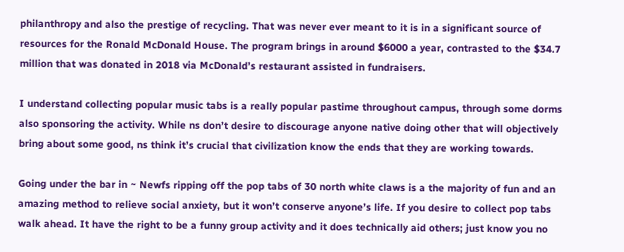philanthropy and also the prestige of recycling. That was never ever meant to it is in a significant source of resources for the Ronald McDonald House. The program brings in around $6000 a year, contrasted to the $34.7 million that was donated in 2018 via McDonald’s restaurant assisted in fundraisers.

I understand collecting popular music tabs is a really popular pastime throughout campus, through some dorms also sponsoring the activity. While ns don’t desire to discourage anyone native doing other that will objectively bring about some good, ns think it’s crucial that civilization know the ends that they are working towards.

Going under the bar in ~ Newfs ripping off the pop tabs of 30 north white claws is a the majority of fun and an amazing method to relieve social anxiety, but it won’t conserve anyone’s life. If you desire to collect pop tabs walk ahead. It have the right to be a funny group activity and it does technically aid others; just know you no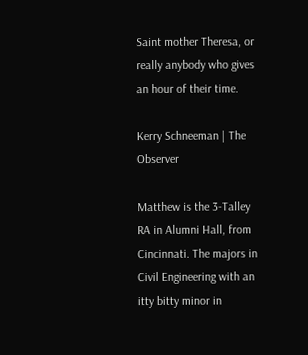Saint mother Theresa, or really anybody who gives an hour of their time.

Kerry Schneeman | The Observer

Matthew is the 3-Talley RA in Alumni Hall, from Cincinnati. The majors in Civil Engineering with an itty bitty minor in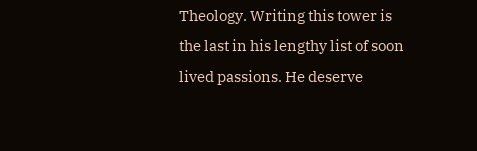Theology. Writing this tower is the last in his lengthy list of soon lived passions. He deserve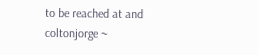to be reached at and
coltonjorge ~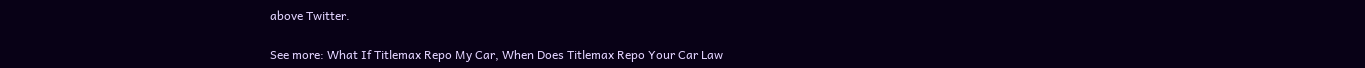above Twitter.

See more: What If Titlemax Repo My Car, When Does Titlemax Repo Your Car Law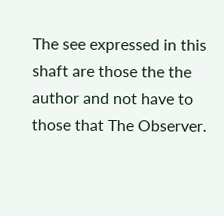The see expressed in this shaft are those the the author and not have to those that The Observer.